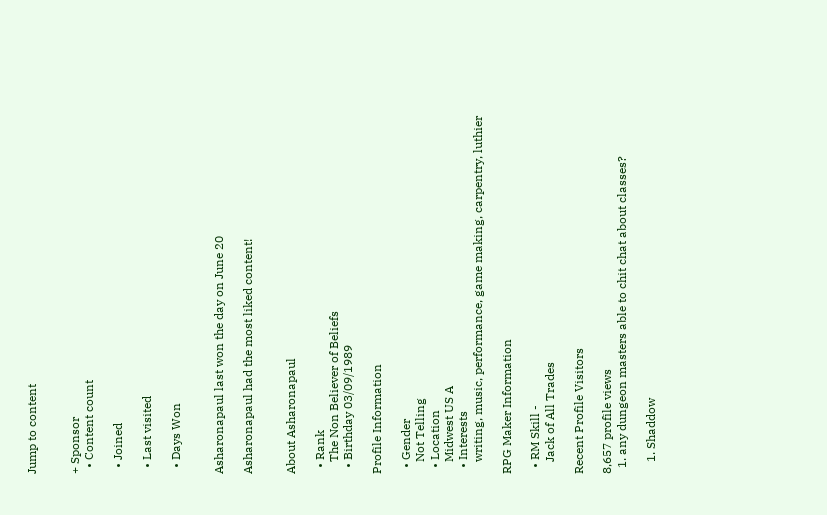Jump to content


+ Sponsor
  • Content count

  • Joined

  • Last visited

  • Days Won


Asharonapaul last won the day on June 20

Asharonapaul had the most liked content!


About Asharonapaul

  • Rank
    The Non Believer of Beliefs
  • Birthday 03/09/1989

Profile Information

  • Gender
    Not Telling
  • Location
    Midwest US A
  • Interests
    writing, music, performance, game making, carpentry, luthier

RPG Maker Information

  • RM Skill -
    Jack of All Trades

Recent Profile Visitors

8,657 profile views
  1. any dungeon masters able to chit chat about classes?

    1. Shaddow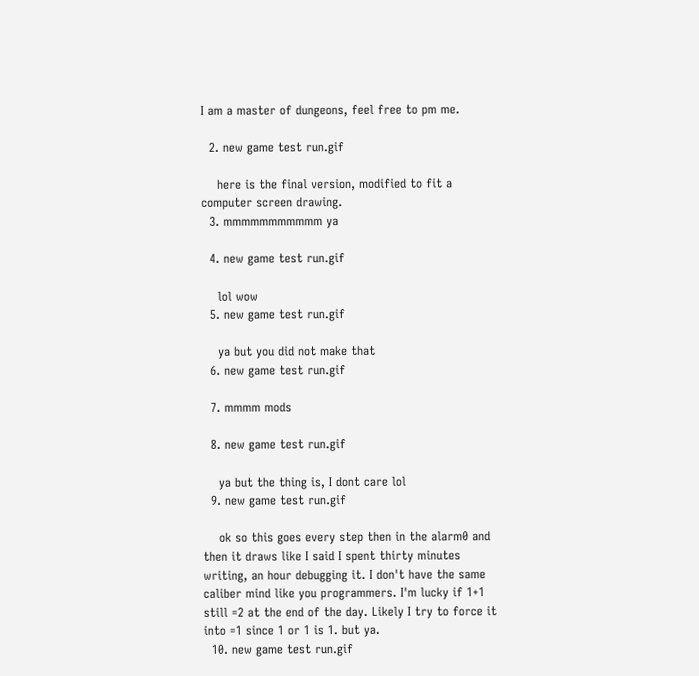I am a master of dungeons, feel free to pm me.

  2. new game test run.gif

    here is the final version, modified to fit a computer screen drawing.
  3. mmmmmmmmmmm ya

  4. new game test run.gif

    lol wow
  5. new game test run.gif

    ya but you did not make that
  6. new game test run.gif

  7. mmmm mods

  8. new game test run.gif

    ya but the thing is, I dont care lol
  9. new game test run.gif

    ok so this goes every step then in the alarm0 and then it draws like I said I spent thirty minutes writing, an hour debugging it. I don't have the same caliber mind like you programmers. I'm lucky if 1+1 still =2 at the end of the day. Likely I try to force it into =1 since 1 or 1 is 1. but ya.
  10. new game test run.gif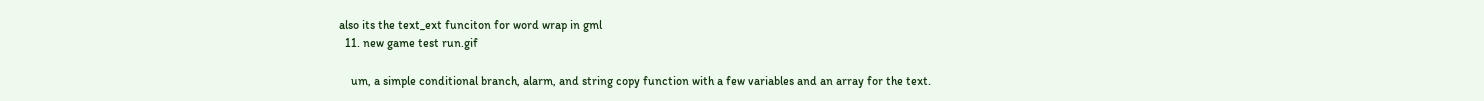also its the text_ext funciton for word wrap in gml
  11. new game test run.gif

    um, a simple conditional branch, alarm, and string copy function with a few variables and an array for the text.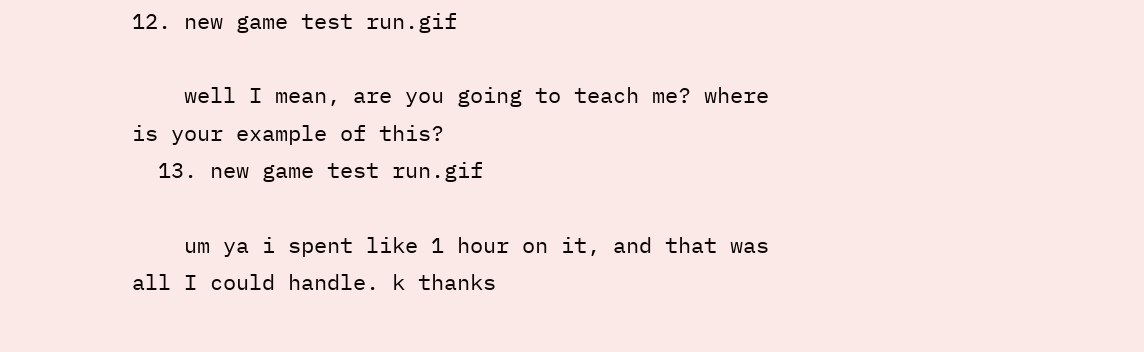12. new game test run.gif

    well I mean, are you going to teach me? where is your example of this?
  13. new game test run.gif

    um ya i spent like 1 hour on it, and that was all I could handle. k thanks